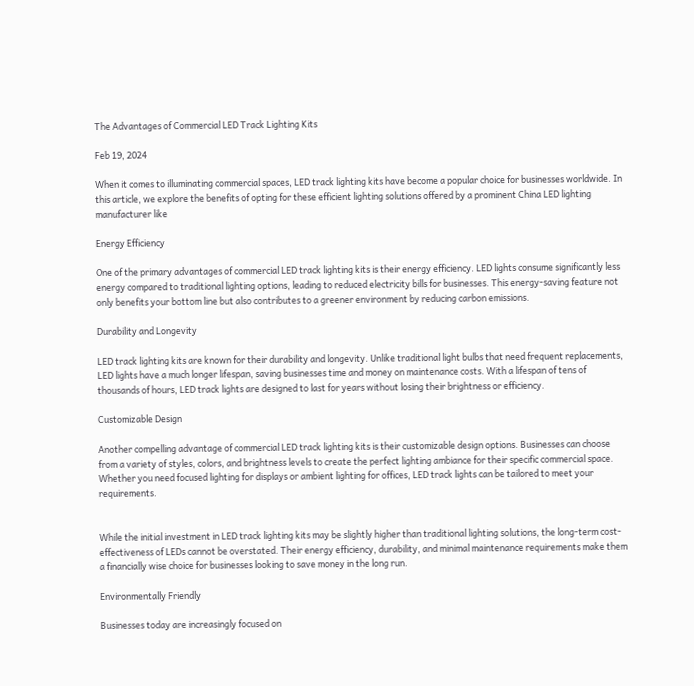The Advantages of Commercial LED Track Lighting Kits

Feb 19, 2024

When it comes to illuminating commercial spaces, LED track lighting kits have become a popular choice for businesses worldwide. In this article, we explore the benefits of opting for these efficient lighting solutions offered by a prominent China LED lighting manufacturer like

Energy Efficiency

One of the primary advantages of commercial LED track lighting kits is their energy efficiency. LED lights consume significantly less energy compared to traditional lighting options, leading to reduced electricity bills for businesses. This energy-saving feature not only benefits your bottom line but also contributes to a greener environment by reducing carbon emissions.

Durability and Longevity

LED track lighting kits are known for their durability and longevity. Unlike traditional light bulbs that need frequent replacements, LED lights have a much longer lifespan, saving businesses time and money on maintenance costs. With a lifespan of tens of thousands of hours, LED track lights are designed to last for years without losing their brightness or efficiency.

Customizable Design

Another compelling advantage of commercial LED track lighting kits is their customizable design options. Businesses can choose from a variety of styles, colors, and brightness levels to create the perfect lighting ambiance for their specific commercial space. Whether you need focused lighting for displays or ambient lighting for offices, LED track lights can be tailored to meet your requirements.


While the initial investment in LED track lighting kits may be slightly higher than traditional lighting solutions, the long-term cost-effectiveness of LEDs cannot be overstated. Their energy efficiency, durability, and minimal maintenance requirements make them a financially wise choice for businesses looking to save money in the long run.

Environmentally Friendly

Businesses today are increasingly focused on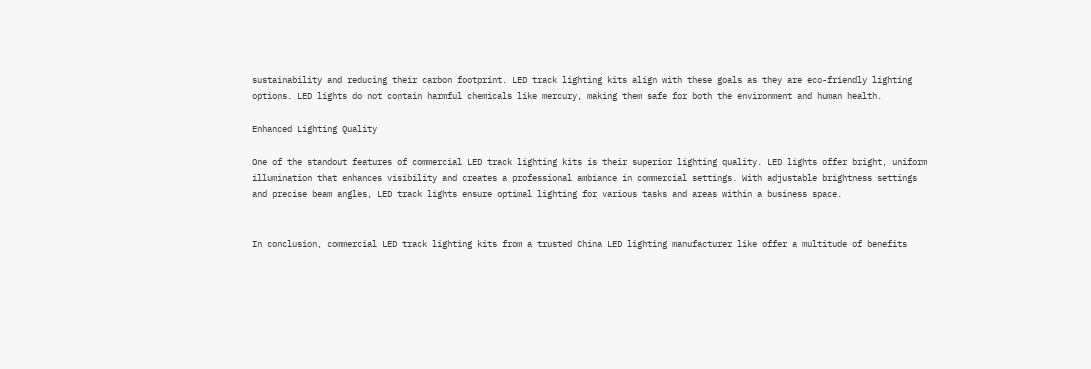sustainability and reducing their carbon footprint. LED track lighting kits align with these goals as they are eco-friendly lighting options. LED lights do not contain harmful chemicals like mercury, making them safe for both the environment and human health.

Enhanced Lighting Quality

One of the standout features of commercial LED track lighting kits is their superior lighting quality. LED lights offer bright, uniform illumination that enhances visibility and creates a professional ambiance in commercial settings. With adjustable brightness settings and precise beam angles, LED track lights ensure optimal lighting for various tasks and areas within a business space.


In conclusion, commercial LED track lighting kits from a trusted China LED lighting manufacturer like offer a multitude of benefits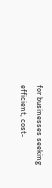for businesses seeking efficient, cost-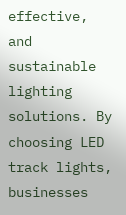effective, and sustainable lighting solutions. By choosing LED track lights, businesses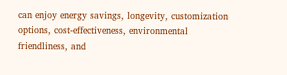can enjoy energy savings, longevity, customization options, cost-effectiveness, environmental friendliness, and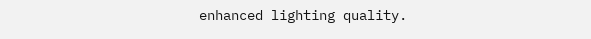enhanced lighting quality.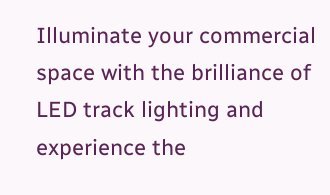Illuminate your commercial space with the brilliance of LED track lighting and experience the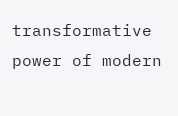transformative power of modern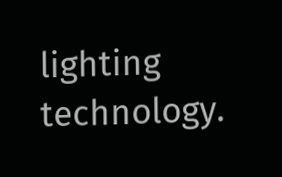lighting technology.